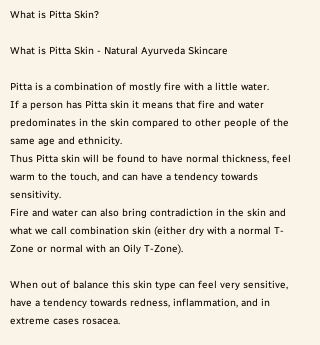What is Pitta Skin?

What is Pitta Skin - Natural Ayurveda Skincare

Pitta is a combination of mostly fire with a little water.
If a person has Pitta skin it means that fire and water predominates in the skin compared to other people of the same age and ethnicity.
Thus Pitta skin will be found to have normal thickness, feel warm to the touch, and can have a tendency towards sensitivity.
Fire and water can also bring contradiction in the skin and what we call combination skin (either dry with a normal T-Zone or normal with an Oily T-Zone).

When out of balance this skin type can feel very sensitive, have a tendency towards redness, inflammation, and in extreme cases rosacea.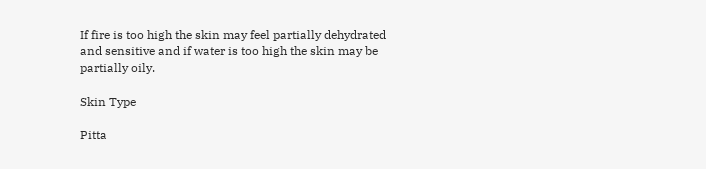If fire is too high the skin may feel partially dehydrated and sensitive and if water is too high the skin may be partially oily.

Skin Type

Pitta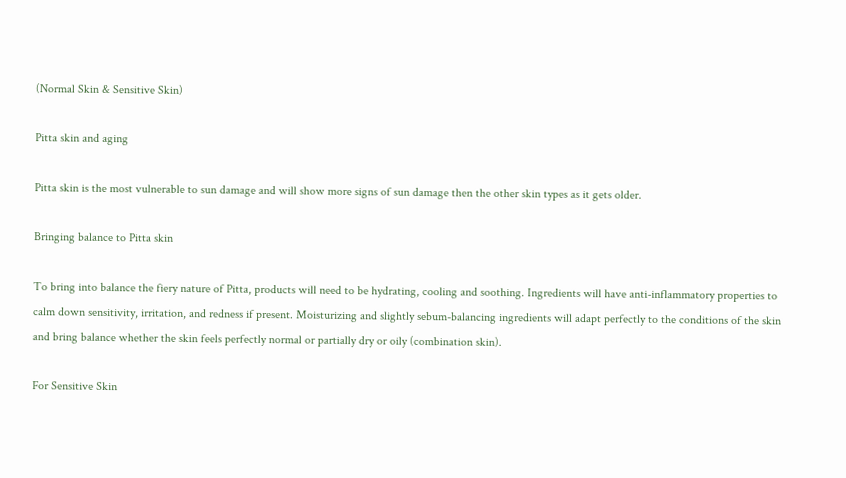(Normal Skin & Sensitive Skin)

Pitta skin and aging

Pitta skin is the most vulnerable to sun damage and will show more signs of sun damage then the other skin types as it gets older.

Bringing balance to Pitta skin

To bring into balance the fiery nature of Pitta, products will need to be hydrating, cooling and soothing. Ingredients will have anti-inflammatory properties to calm down sensitivity, irritation, and redness if present. Moisturizing and slightly sebum-balancing ingredients will adapt perfectly to the conditions of the skin and bring balance whether the skin feels perfectly normal or partially dry or oily (combination skin).

For Sensitive Skin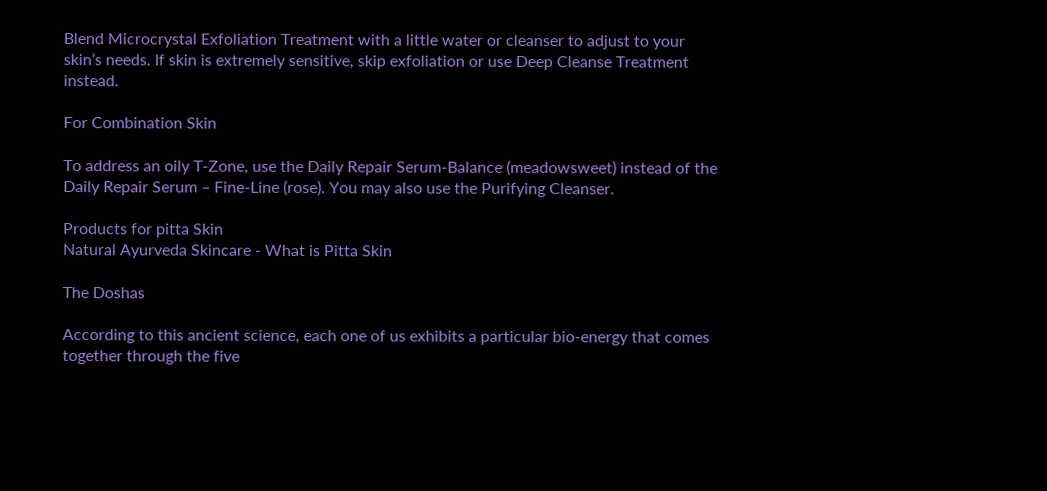Blend Microcrystal Exfoliation Treatment with a little water or cleanser to adjust to your skin’s needs. If skin is extremely sensitive, skip exfoliation or use Deep Cleanse Treatment instead.

For Combination Skin

To address an oily T-Zone, use the Daily Repair Serum-Balance (meadowsweet) instead of the Daily Repair Serum – Fine-Line (rose). You may also use the Purifying Cleanser.

Products for pitta Skin
Natural Ayurveda Skincare - What is Pitta Skin

The Doshas

According to this ancient science, each one of us exhibits a particular bio-energy that comes together through the five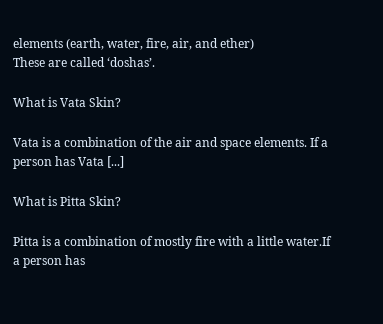elements (earth, water, fire, air, and ether)
These are called ‘doshas’.

What is Vata Skin?

Vata is a combination of the air and space elements. If a person has Vata [...]

What is Pitta Skin?

Pitta is a combination of mostly fire with a little water.If a person has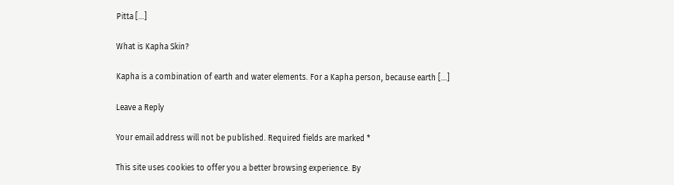Pitta [...]

What is Kapha Skin?

Kapha is a combination of earth and water elements. For a Kapha person, because earth [...]

Leave a Reply

Your email address will not be published. Required fields are marked *

This site uses cookies to offer you a better browsing experience. By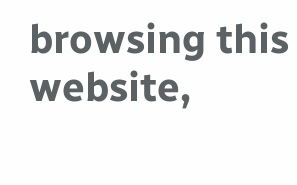browsing this website,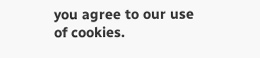you agree to our use of cookies.